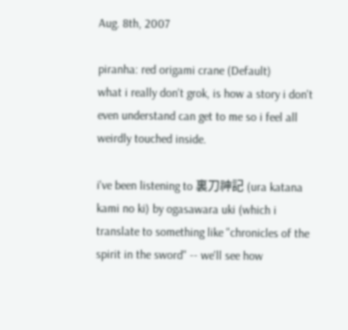Aug. 8th, 2007

piranha: red origami crane (Default)
what i really don't grok, is how a story i don't even understand can get to me so i feel all weirdly touched inside.

i've been listening to 裏刀神記 (ura katana kami no ki) by ogasawara uki (which i translate to something like "chronicles of the spirit in the sword" -- we'll see how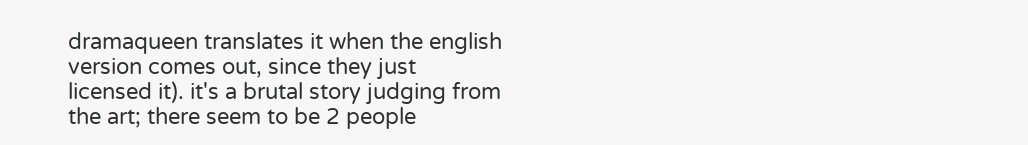dramaqueen translates it when the english version comes out, since they just licensed it). it's a brutal story judging from the art; there seem to be 2 people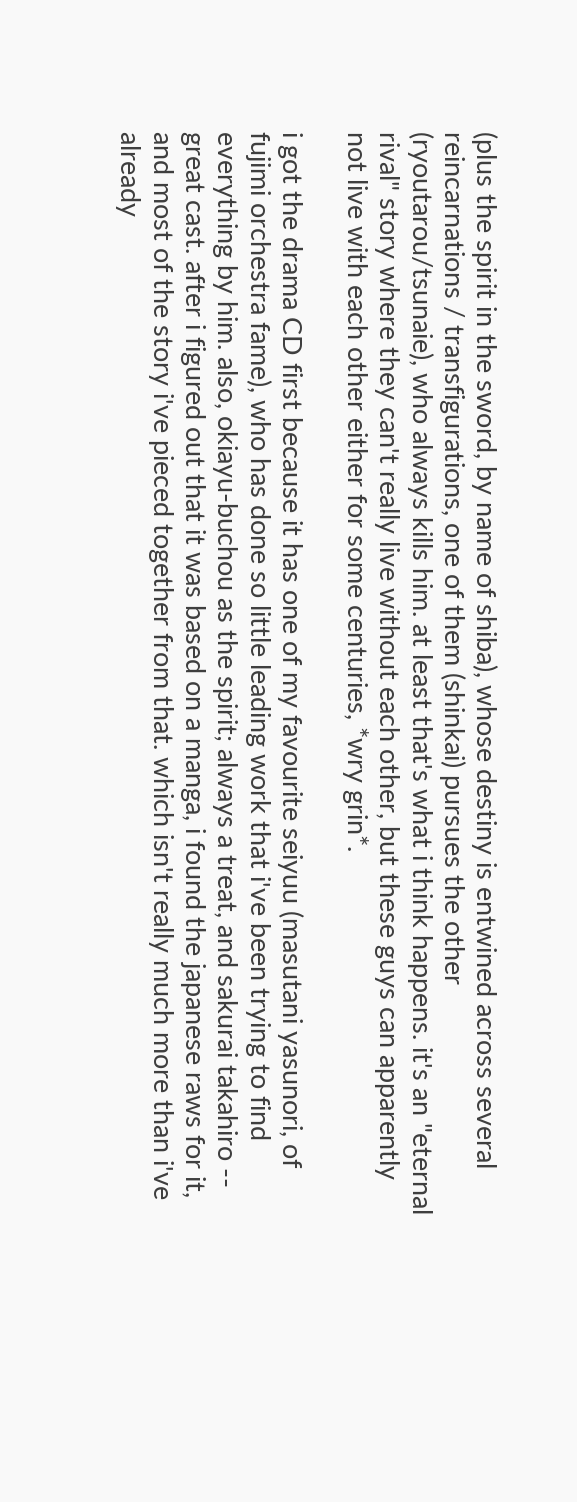(plus the spirit in the sword, by name of shiba), whose destiny is entwined across several reincarnations / transfigurations, one of them (shinkai) pursues the other (ryoutarou/tsunaie), who always kills him. at least that's what i think happens. it's an "eternal rival" story where they can't really live without each other, but these guys can apparently not live with each other either for some centuries, *wry grin*.

i got the drama CD first because it has one of my favourite seiyuu (masutani yasunori, of fujimi orchestra fame), who has done so little leading work that i've been trying to find everything by him. also, okiayu-buchou as the spirit; always a treat, and sakurai takahiro -- great cast. after i figured out that it was based on a manga, i found the japanese raws for it, and most of the story i've pieced together from that. which isn't really much more than i've already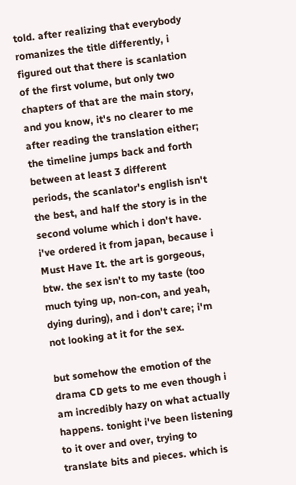told. after realizing that everybody romanizes the title differently, i figured out that there is scanlation of the first volume, but only two chapters of that are the main story, and you know, it's no clearer to me after reading the translation either; the timeline jumps back and forth between at least 3 different periods, the scanlator's english isn't the best, and half the story is in the second volume which i don't have. i've ordered it from japan, because i Must Have It. the art is gorgeous, btw. the sex isn't to my taste (too much tying up, non-con, and yeah, dying during), and i don't care; i'm not looking at it for the sex.

but somehow the emotion of the drama CD gets to me even though i am incredibly hazy on what actually happens. tonight i've been listening to it over and over, trying to translate bits and pieces. which is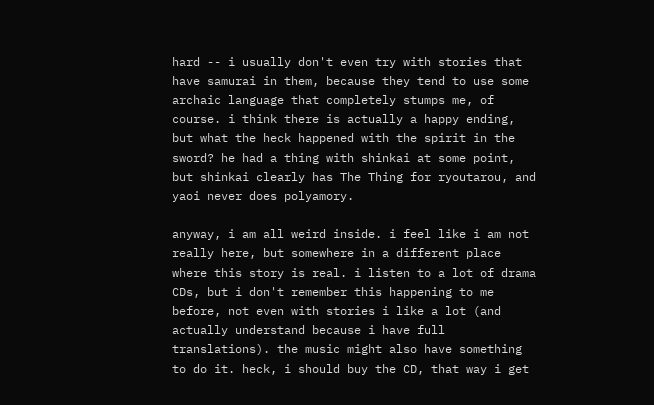hard -- i usually don't even try with stories that have samurai in them, because they tend to use some archaic language that completely stumps me, of course. i think there is actually a happy ending, but what the heck happened with the spirit in the sword? he had a thing with shinkai at some point, but shinkai clearly has The Thing for ryoutarou, and yaoi never does polyamory.

anyway, i am all weird inside. i feel like i am not really here, but somewhere in a different place where this story is real. i listen to a lot of drama CDs, but i don't remember this happening to me before, not even with stories i like a lot (and actually understand because i have full translations). the music might also have something to do it. heck, i should buy the CD, that way i get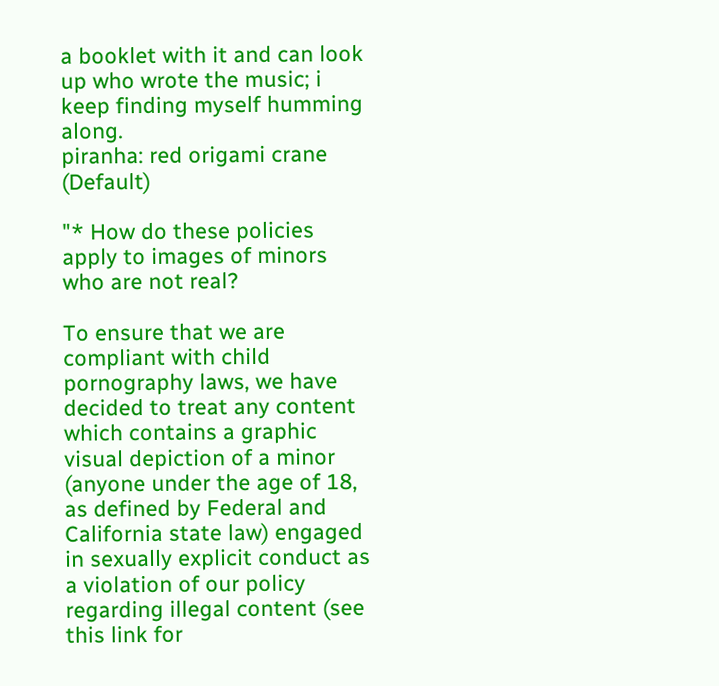a booklet with it and can look up who wrote the music; i keep finding myself humming along.
piranha: red origami crane (Default)

"* How do these policies apply to images of minors who are not real?

To ensure that we are compliant with child pornography laws, we have decided to treat any content which contains a graphic visual depiction of a minor (anyone under the age of 18, as defined by Federal and California state law) engaged in sexually explicit conduct as a violation of our policy regarding illegal content (see this link for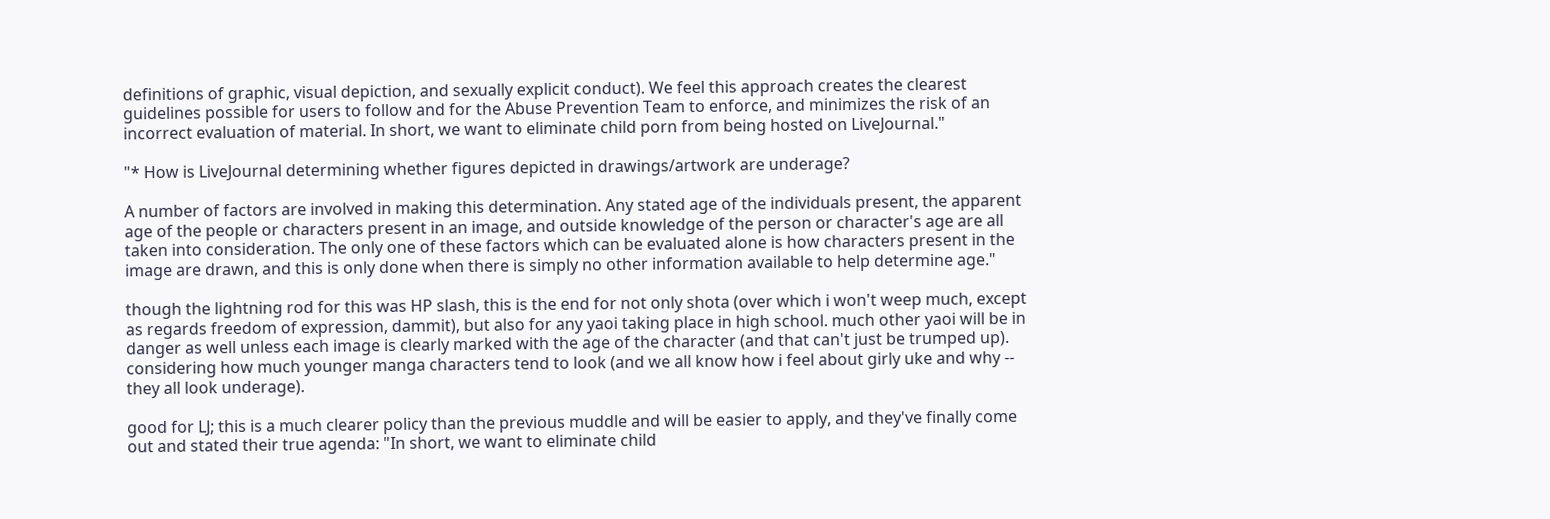definitions of graphic, visual depiction, and sexually explicit conduct). We feel this approach creates the clearest guidelines possible for users to follow and for the Abuse Prevention Team to enforce, and minimizes the risk of an incorrect evaluation of material. In short, we want to eliminate child porn from being hosted on LiveJournal."

"* How is LiveJournal determining whether figures depicted in drawings/artwork are underage?

A number of factors are involved in making this determination. Any stated age of the individuals present, the apparent age of the people or characters present in an image, and outside knowledge of the person or character's age are all taken into consideration. The only one of these factors which can be evaluated alone is how characters present in the image are drawn, and this is only done when there is simply no other information available to help determine age."

though the lightning rod for this was HP slash, this is the end for not only shota (over which i won't weep much, except as regards freedom of expression, dammit), but also for any yaoi taking place in high school. much other yaoi will be in danger as well unless each image is clearly marked with the age of the character (and that can't just be trumped up). considering how much younger manga characters tend to look (and we all know how i feel about girly uke and why -- they all look underage).

good for LJ; this is a much clearer policy than the previous muddle and will be easier to apply, and they've finally come out and stated their true agenda: "In short, we want to eliminate child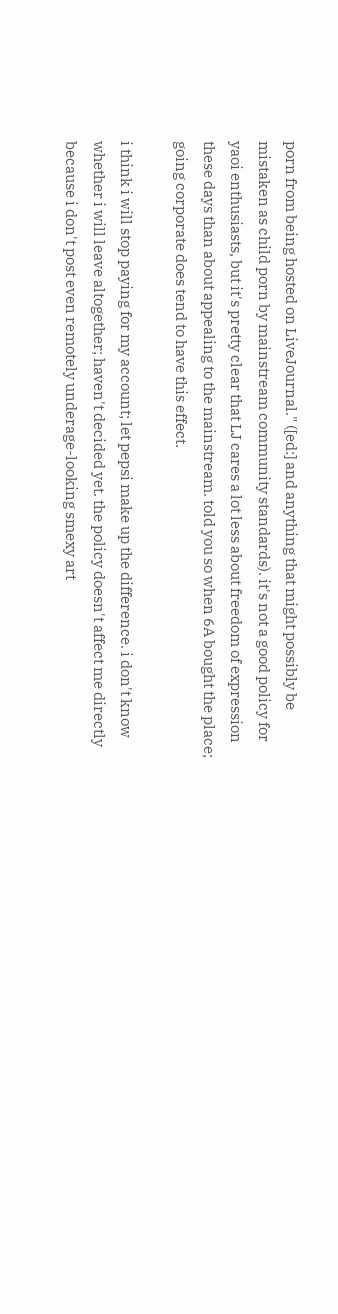porn from being hosted on LiveJournal." ([ed:] and anything that might possibly be mistaken as child porn by mainstream community standards). it's not a good policy for yaoi enthusiasts, but it's pretty clear that LJ cares a lot less about freedom of expression these days than about appealing to the mainstream. told you so when 6A bought the place; going corporate does tend to have this effect.

i think i will stop paying for my account; let pepsi make up the difference. i don't know whether i will leave altogether; haven't decided yet. the policy doesn't affect me directly because i don't post even remotely underage-looking smexy art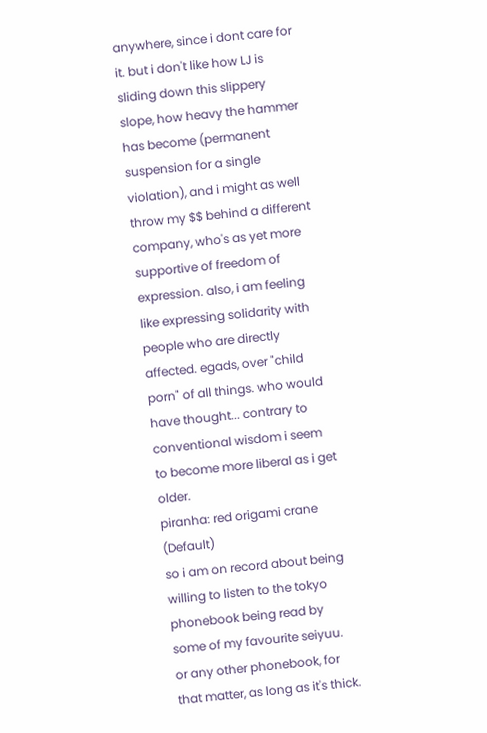anywhere, since i dont care for it. but i don't like how LJ is sliding down this slippery slope, how heavy the hammer has become (permanent suspension for a single violation), and i might as well throw my $$ behind a different company, who's as yet more supportive of freedom of expression. also, i am feeling like expressing solidarity with people who are directly affected. egads, over "child porn" of all things. who would have thought... contrary to conventional wisdom i seem to become more liberal as i get older.
piranha: red origami crane (Default)
so i am on record about being willing to listen to the tokyo phonebook being read by some of my favourite seiyuu. or any other phonebook, for that matter, as long as it's thick.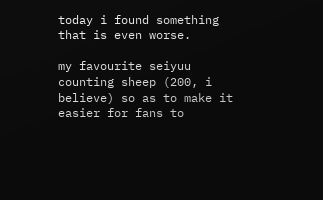today i found something that is even worse.

my favourite seiyuu counting sheep (200, i believe) so as to make it easier for fans to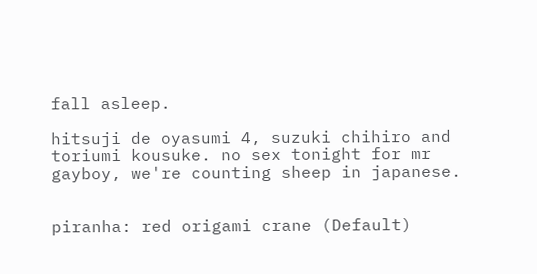fall asleep.

hitsuji de oyasumi 4, suzuki chihiro and toriumi kousuke. no sex tonight for mr gayboy, we're counting sheep in japanese.


piranha: red origami crane (Default)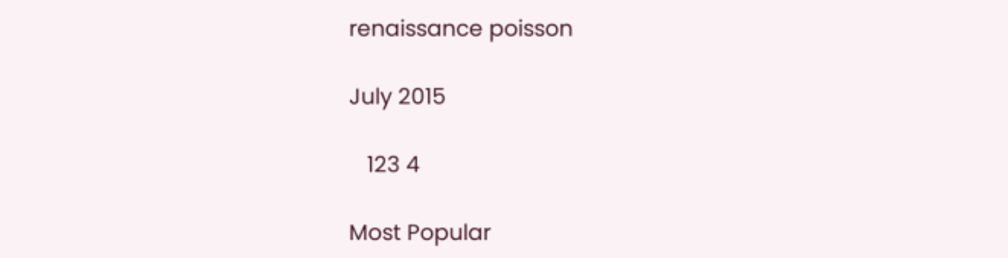renaissance poisson

July 2015

   123 4

Most Popular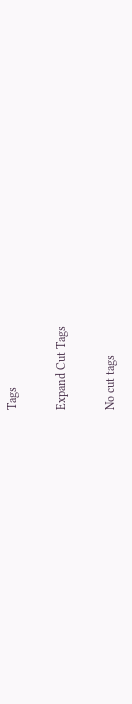Tags

Expand Cut Tags

No cut tags